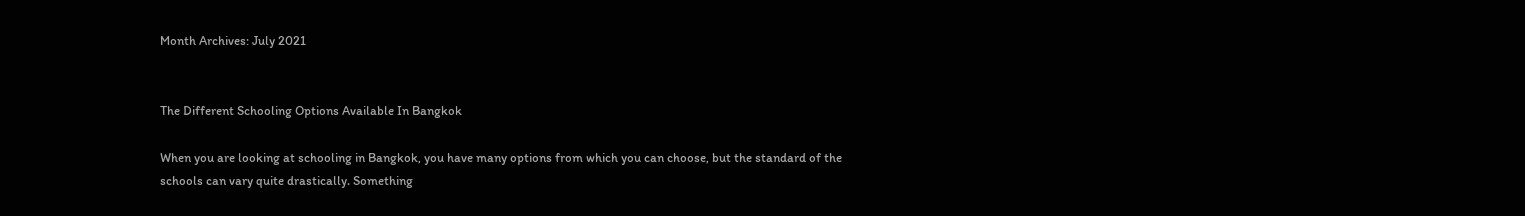Month Archives: July 2021


The Different Schooling Options Available In Bangkok

When you are looking at schooling in Bangkok, you have many options from which you can choose, but the standard of the schools can vary quite drastically. Something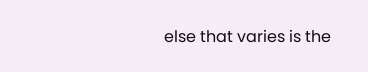else that varies is the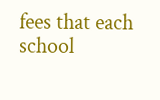fees that each school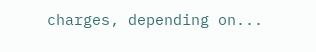charges, depending on...